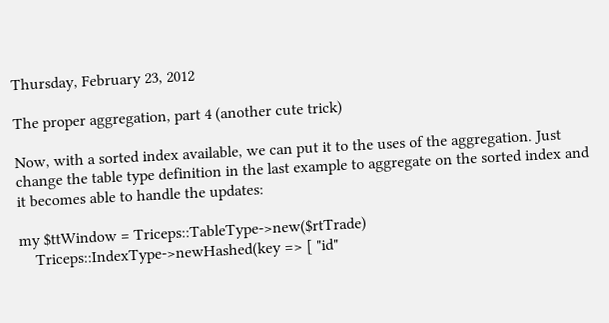Thursday, February 23, 2012

The proper aggregation, part 4 (another cute trick)

Now, with a sorted index available, we can put it to the uses of the aggregation. Just change the table type definition in the last example to aggregate on the sorted index and it becomes able to handle the updates:

my $ttWindow = Triceps::TableType->new($rtTrade)
    Triceps::IndexType->newHashed(key => [ "id"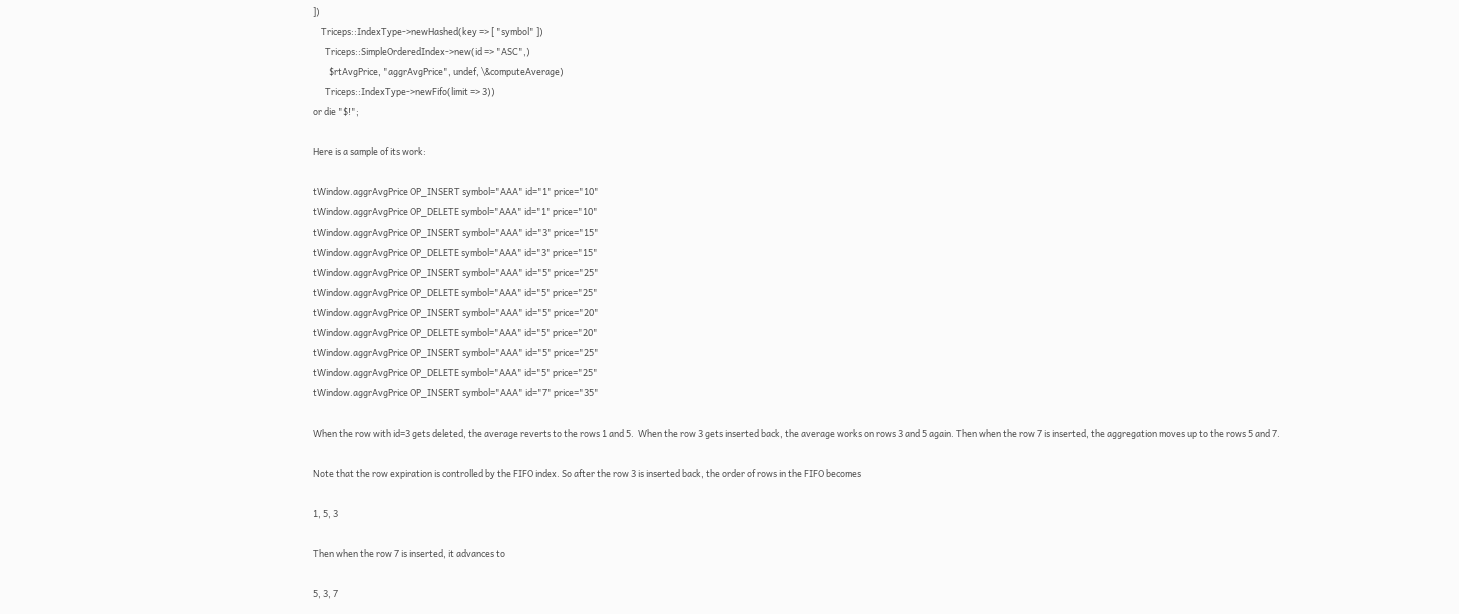])
    Triceps::IndexType->newHashed(key => [ "symbol" ])
      Triceps::SimpleOrderedIndex->new(id => "ASC",)
        $rtAvgPrice, "aggrAvgPrice", undef, \&computeAverage)
      Triceps::IndexType->newFifo(limit => 3))
or die "$!";

Here is a sample of its work:

tWindow.aggrAvgPrice OP_INSERT symbol="AAA" id="1" price="10"
tWindow.aggrAvgPrice OP_DELETE symbol="AAA" id="1" price="10"
tWindow.aggrAvgPrice OP_INSERT symbol="AAA" id="3" price="15"
tWindow.aggrAvgPrice OP_DELETE symbol="AAA" id="3" price="15"
tWindow.aggrAvgPrice OP_INSERT symbol="AAA" id="5" price="25"
tWindow.aggrAvgPrice OP_DELETE symbol="AAA" id="5" price="25"
tWindow.aggrAvgPrice OP_INSERT symbol="AAA" id="5" price="20"
tWindow.aggrAvgPrice OP_DELETE symbol="AAA" id="5" price="20"
tWindow.aggrAvgPrice OP_INSERT symbol="AAA" id="5" price="25"
tWindow.aggrAvgPrice OP_DELETE symbol="AAA" id="5" price="25"
tWindow.aggrAvgPrice OP_INSERT symbol="AAA" id="7" price="35"

When the row with id=3 gets deleted, the average reverts to the rows 1 and 5.  When the row 3 gets inserted back, the average works on rows 3 and 5 again. Then when the row 7 is inserted, the aggregation moves up to the rows 5 and 7.

Note that the row expiration is controlled by the FIFO index. So after the row 3 is inserted back, the order of rows in the FIFO becomes

1, 5, 3

Then when the row 7 is inserted, it advances to

5, 3, 7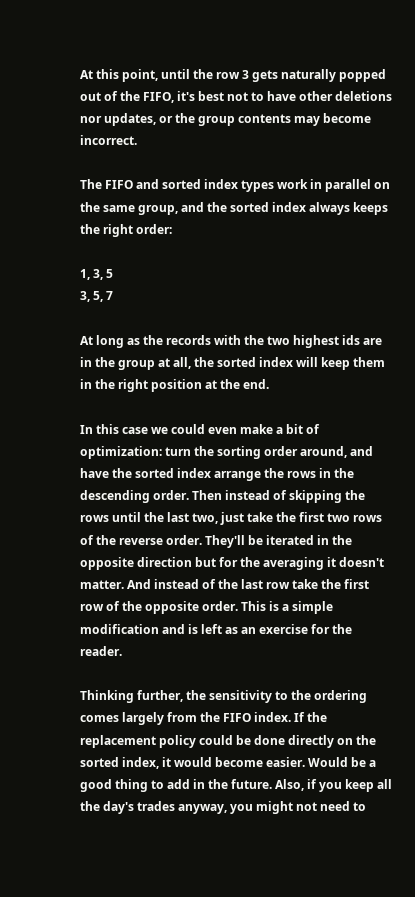At this point, until the row 3 gets naturally popped out of the FIFO, it's best not to have other deletions nor updates, or the group contents may become incorrect.

The FIFO and sorted index types work in parallel on the same group, and the sorted index always keeps the right order:

1, 3, 5
3, 5, 7

At long as the records with the two highest ids are in the group at all, the sorted index will keep them in the right position at the end.

In this case we could even make a bit of optimization: turn the sorting order around, and have the sorted index arrange the rows in the descending order. Then instead of skipping the rows until the last two, just take the first two rows of the reverse order. They'll be iterated in the opposite direction but for the averaging it doesn't matter. And instead of the last row take the first row of the opposite order. This is a simple modification and is left as an exercise for the reader.

Thinking further, the sensitivity to the ordering comes largely from the FIFO index. If the replacement policy could be done directly on the sorted index, it would become easier. Would be a good thing to add in the future. Also, if you keep all the day's trades anyway, you might not need to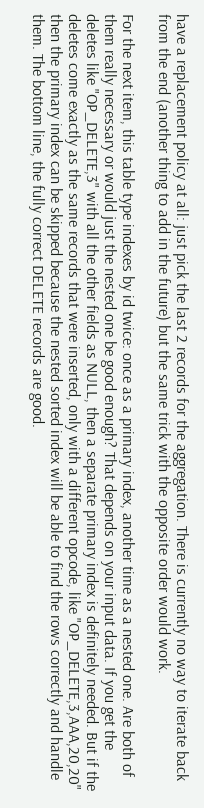have a replacement policy at all: just pick the last 2 records for the aggregation. There is currently no way to iterate back from the end (another thing to add in the future) but the same trick with the opposite order would work.

For the next item, this table type indexes by id twice: once as a primary index, another time as a nested one. Are both of them really necessary or would just the nested one be good enough? That depends on your input data. If you get the deletes like "OP_DELETE,3" with all the other fields as NULL, then a separate primary index is definitely needed. But if the deletes come exactly as the same records that were inserted, only with a different opcode, like "OP_DELETE,3,AAA,20,20" then the primary index can be skipped because the nested sorted index will be able to find the rows correctly and handle them. The bottom line, the fully correct DELETE records are good.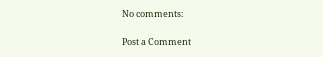No comments:

Post a Comment